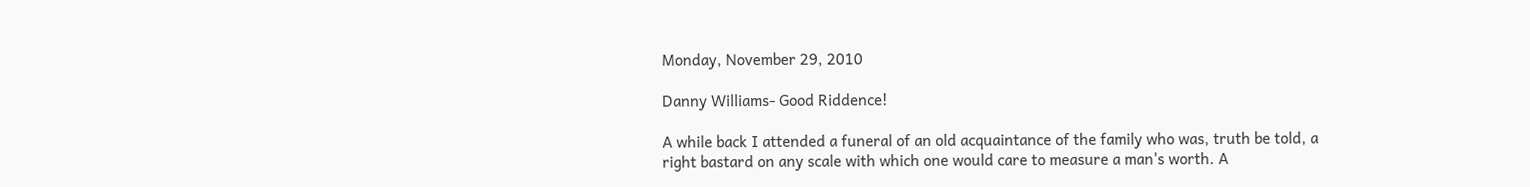Monday, November 29, 2010

Danny Williams- Good Riddence!

A while back I attended a funeral of an old acquaintance of the family who was, truth be told, a right bastard on any scale with which one would care to measure a man's worth. A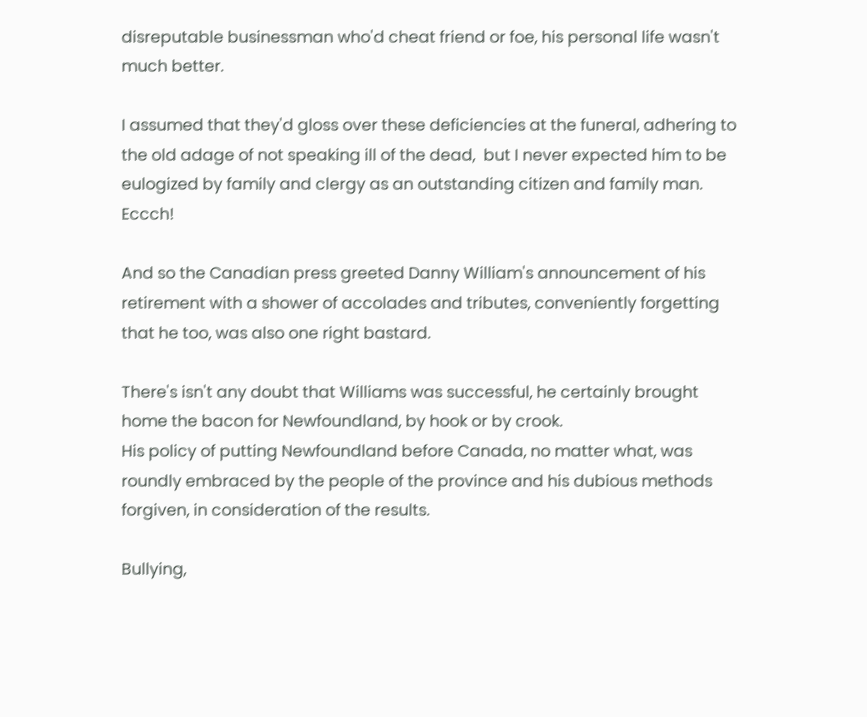disreputable businessman who'd cheat friend or foe, his personal life wasn't much better.

I assumed that they'd gloss over these deficiencies at the funeral, adhering to the old adage of not speaking ill of the dead,  but I never expected him to be eulogized by family and clergy as an outstanding citizen and family man. Eccch!

And so the Canadian press greeted Danny William's announcement of his retirement with a shower of accolades and tributes, conveniently forgetting that he too, was also one right bastard.

There's isn't any doubt that Williams was successful, he certainly brought home the bacon for Newfoundland, by hook or by crook.
His policy of putting Newfoundland before Canada, no matter what, was roundly embraced by the people of the province and his dubious methods forgiven, in consideration of the results.

Bullying,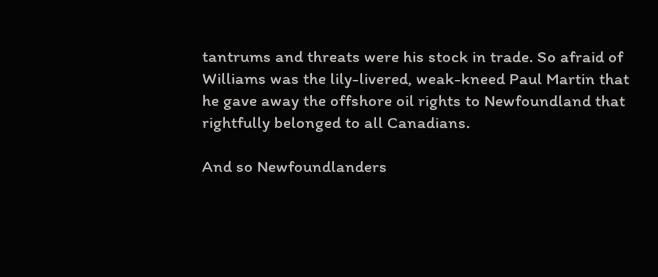tantrums and threats were his stock in trade. So afraid of Williams was the lily-livered, weak-kneed Paul Martin that he gave away the offshore oil rights to Newfoundland that rightfully belonged to all Canadians.

And so Newfoundlanders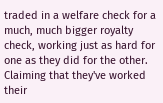traded in a welfare check for a much, much bigger royalty check, working just as hard for one as they did for the other. Claiming that they've worked their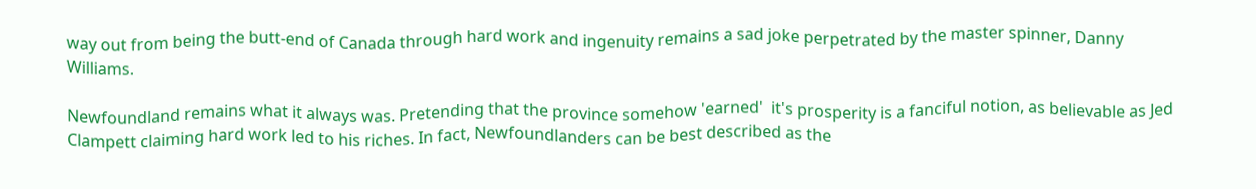way out from being the butt-end of Canada through hard work and ingenuity remains a sad joke perpetrated by the master spinner, Danny Williams.

Newfoundland remains what it always was. Pretending that the province somehow 'earned'  it's prosperity is a fanciful notion, as believable as Jed Clampett claiming hard work led to his riches. In fact, Newfoundlanders can be best described as the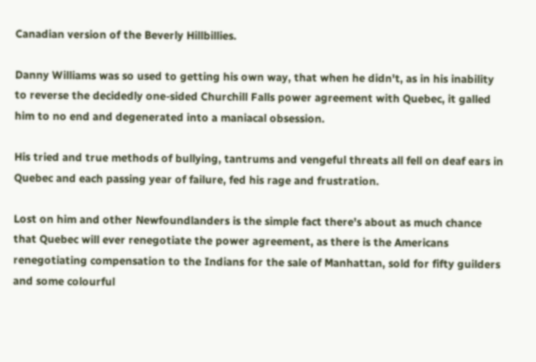Canadian version of the Beverly Hillbillies.

Danny Williams was so used to getting his own way, that when he didn't, as in his inability to reverse the decidedly one-sided Churchill Falls power agreement with Quebec, it galled him to no end and degenerated into a maniacal obsession.

His tried and true methods of bullying, tantrums and vengeful threats all fell on deaf ears in Quebec and each passing year of failure, fed his rage and frustration.

Lost on him and other Newfoundlanders is the simple fact there's about as much chance that Quebec will ever renegotiate the power agreement, as there is the Americans renegotiating compensation to the Indians for the sale of Manhattan, sold for fifty guilders and some colourful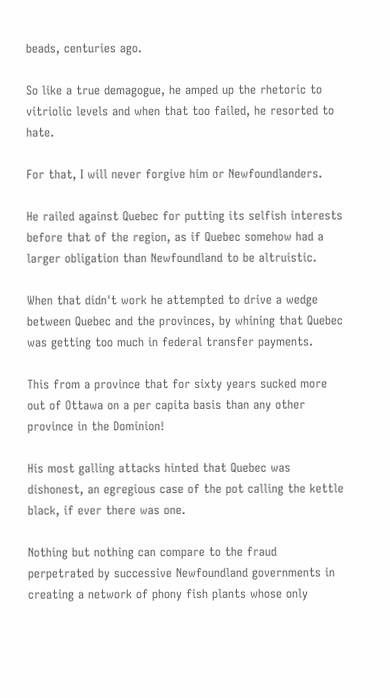beads, centuries ago.

So like a true demagogue, he amped up the rhetoric to vitriolic levels and when that too failed, he resorted to hate.

For that, I will never forgive him or Newfoundlanders.

He railed against Quebec for putting its selfish interests before that of the region, as if Quebec somehow had a larger obligation than Newfoundland to be altruistic.

When that didn't work he attempted to drive a wedge between Quebec and the provinces, by whining that Quebec was getting too much in federal transfer payments.

This from a province that for sixty years sucked more out of Ottawa on a per capita basis than any other province in the Dominion!

His most galling attacks hinted that Quebec was dishonest, an egregious case of the pot calling the kettle black, if ever there was one.

Nothing but nothing can compare to the fraud perpetrated by successive Newfoundland governments in creating a network of phony fish plants whose only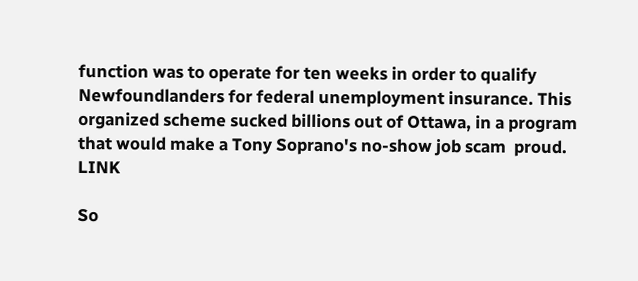function was to operate for ten weeks in order to qualify Newfoundlanders for federal unemployment insurance. This organized scheme sucked billions out of Ottawa, in a program that would make a Tony Soprano's no-show job scam  proud. LINK

So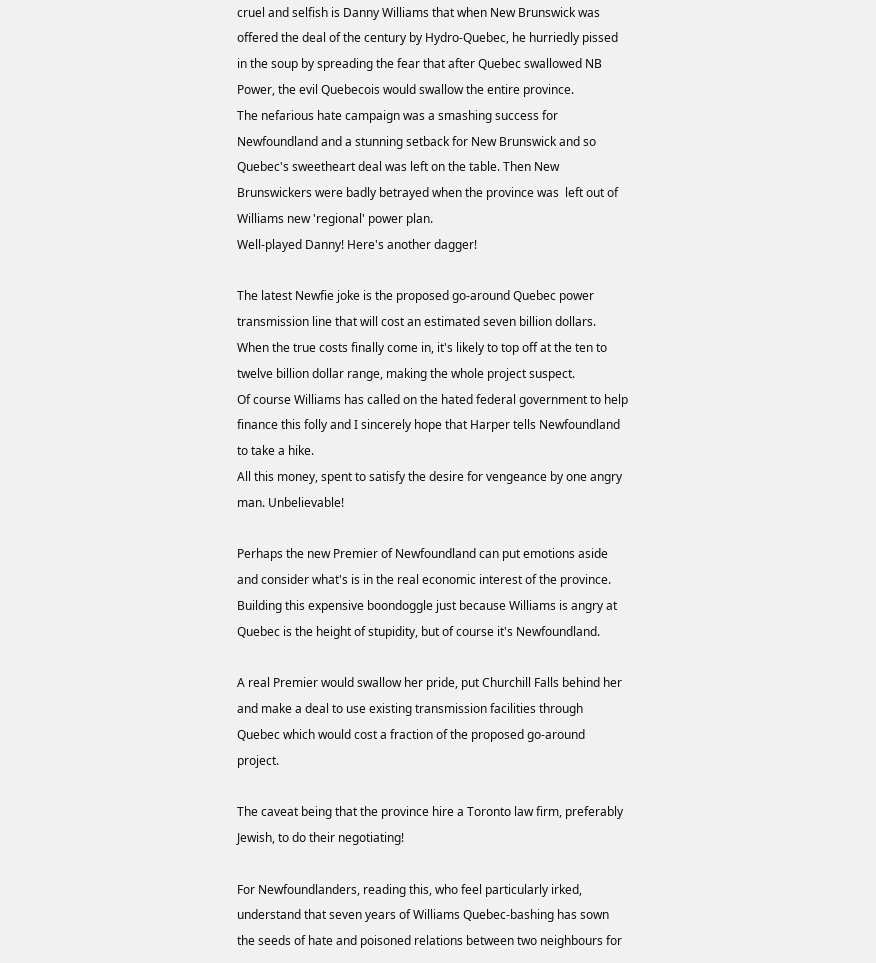cruel and selfish is Danny Williams that when New Brunswick was offered the deal of the century by Hydro-Quebec, he hurriedly pissed in the soup by spreading the fear that after Quebec swallowed NB Power, the evil Quebecois would swallow the entire province.
The nefarious hate campaign was a smashing success for Newfoundland and a stunning setback for New Brunswick and so Quebec's sweetheart deal was left on the table. Then New Brunswickers were badly betrayed when the province was  left out of Williams new 'regional' power plan.
Well-played Danny! Here's another dagger!

The latest Newfie joke is the proposed go-around Quebec power transmission line that will cost an estimated seven billion dollars. When the true costs finally come in, it's likely to top off at the ten to twelve billion dollar range, making the whole project suspect.
Of course Williams has called on the hated federal government to help finance this folly and I sincerely hope that Harper tells Newfoundland to take a hike.
All this money, spent to satisfy the desire for vengeance by one angry man. Unbelievable!

Perhaps the new Premier of Newfoundland can put emotions aside and consider what's is in the real economic interest of the province. Building this expensive boondoggle just because Williams is angry at Quebec is the height of stupidity, but of course it's Newfoundland.

A real Premier would swallow her pride, put Churchill Falls behind her and make a deal to use existing transmission facilities through Quebec which would cost a fraction of the proposed go-around project.

The caveat being that the province hire a Toronto law firm, preferably Jewish, to do their negotiating!

For Newfoundlanders, reading this, who feel particularly irked, understand that seven years of Williams Quebec-bashing has sown the seeds of hate and poisoned relations between two neighbours for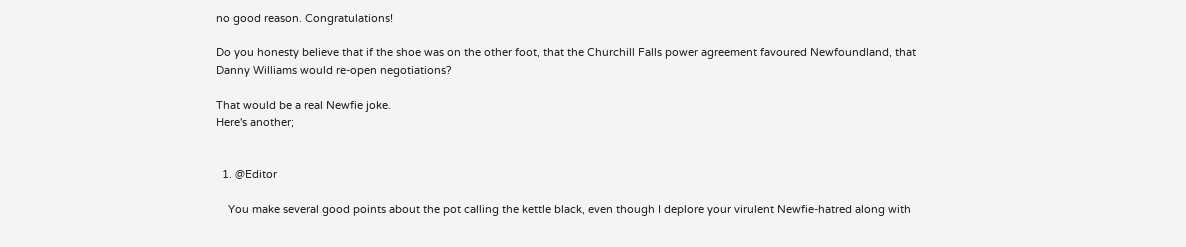no good reason. Congratulations!

Do you honesty believe that if the shoe was on the other foot, that the Churchill Falls power agreement favoured Newfoundland, that Danny Williams would re-open negotiations?

That would be a real Newfie joke.
Here's another;


  1. @Editor

    You make several good points about the pot calling the kettle black, even though I deplore your virulent Newfie-hatred along with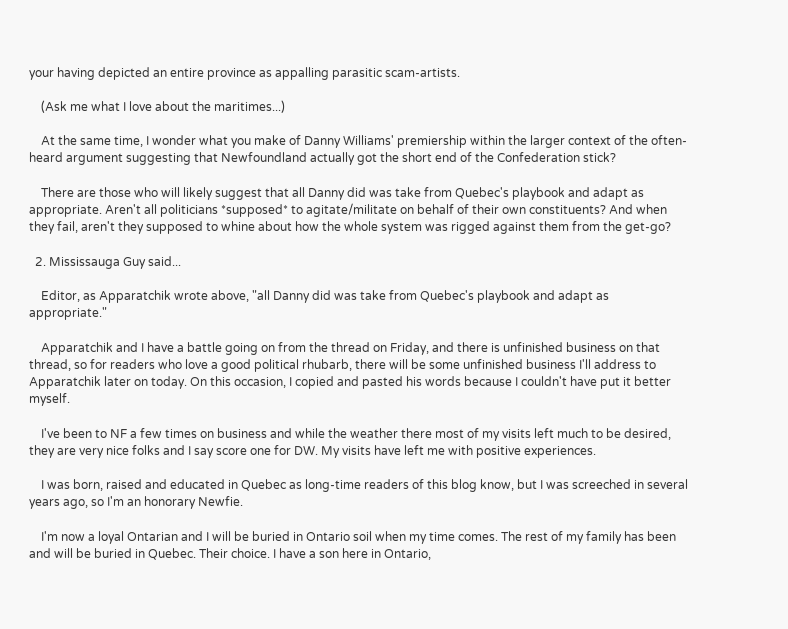your having depicted an entire province as appalling parasitic scam-artists.

    (Ask me what I love about the maritimes...)

    At the same time, I wonder what you make of Danny Williams' premiership within the larger context of the often-heard argument suggesting that Newfoundland actually got the short end of the Confederation stick?

    There are those who will likely suggest that all Danny did was take from Quebec's playbook and adapt as appropriate. Aren't all politicians *supposed* to agitate/militate on behalf of their own constituents? And when they fail, aren't they supposed to whine about how the whole system was rigged against them from the get-go?

  2. Mississauga Guy said...

    Editor, as Apparatchik wrote above, "all Danny did was take from Quebec's playbook and adapt as appropriate."

    Apparatchik and I have a battle going on from the thread on Friday, and there is unfinished business on that thread, so for readers who love a good political rhubarb, there will be some unfinished business I'll address to Apparatchik later on today. On this occasion, I copied and pasted his words because I couldn't have put it better myself.

    I've been to NF a few times on business and while the weather there most of my visits left much to be desired, they are very nice folks and I say score one for DW. My visits have left me with positive experiences.

    I was born, raised and educated in Quebec as long-time readers of this blog know, but I was screeched in several years ago, so I'm an honorary Newfie.

    I'm now a loyal Ontarian and I will be buried in Ontario soil when my time comes. The rest of my family has been and will be buried in Quebec. Their choice. I have a son here in Ontario,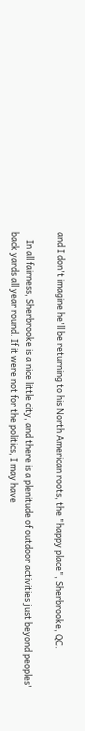and I don't imagine he'll be returning to his North American roots, the "happy place", Sherbrooke, QC.

    In all fairness, Sherbrooke is a nice little city, and there is a plenitude of outdoor activities just beyond peoples' back yards all year round. If it were not for the politics, I may have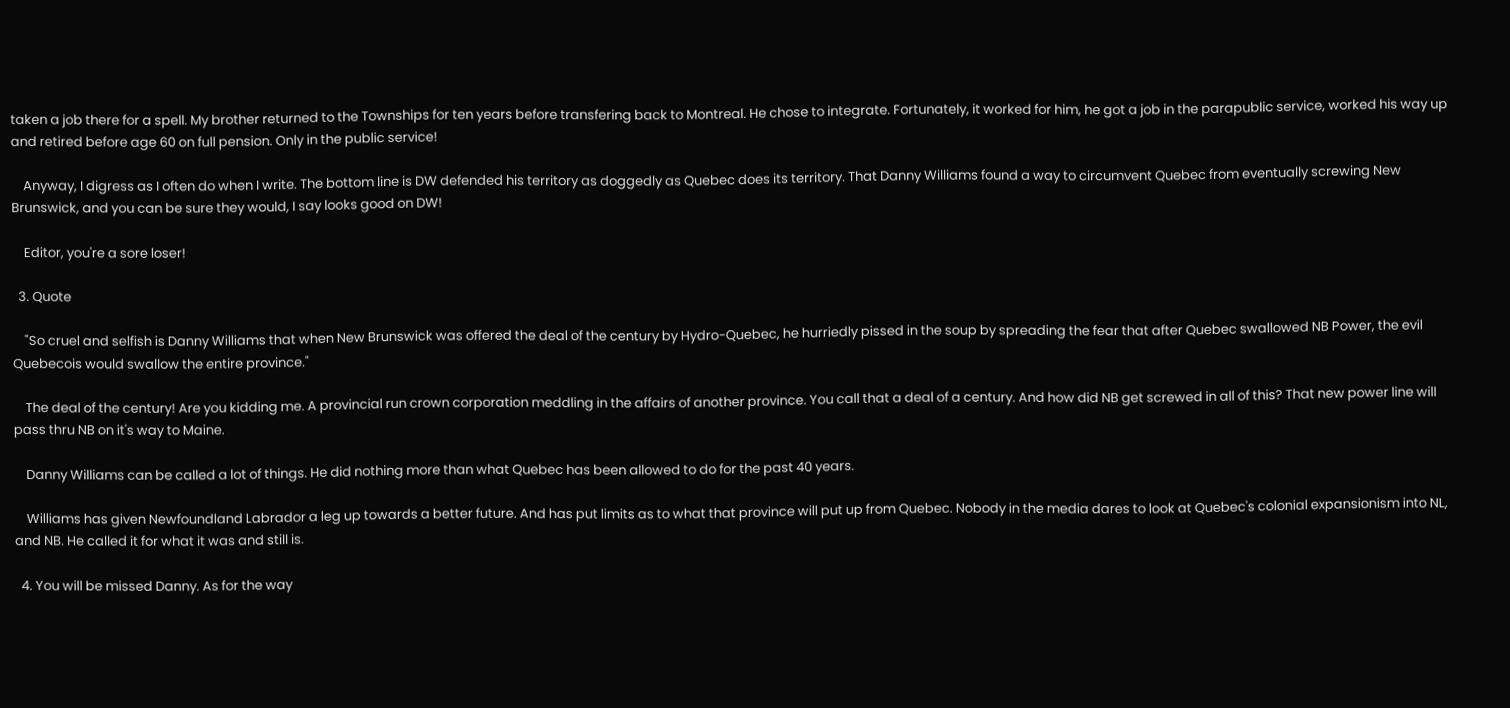taken a job there for a spell. My brother returned to the Townships for ten years before transfering back to Montreal. He chose to integrate. Fortunately, it worked for him, he got a job in the parapublic service, worked his way up and retired before age 60 on full pension. Only in the public service!

    Anyway, I digress as I often do when I write. The bottom line is DW defended his territory as doggedly as Quebec does its territory. That Danny Williams found a way to circumvent Quebec from eventually screwing New Brunswick, and you can be sure they would, I say looks good on DW!

    Editor, you're a sore loser!

  3. Quote

    "So cruel and selfish is Danny Williams that when New Brunswick was offered the deal of the century by Hydro-Quebec, he hurriedly pissed in the soup by spreading the fear that after Quebec swallowed NB Power, the evil Quebecois would swallow the entire province."

    The deal of the century! Are you kidding me. A provincial run crown corporation meddling in the affairs of another province. You call that a deal of a century. And how did NB get screwed in all of this? That new power line will pass thru NB on it's way to Maine.

    Danny Williams can be called a lot of things. He did nothing more than what Quebec has been allowed to do for the past 40 years.

    Williams has given Newfoundland Labrador a leg up towards a better future. And has put limits as to what that province will put up from Quebec. Nobody in the media dares to look at Quebec's colonial expansionism into NL, and NB. He called it for what it was and still is.

  4. You will be missed Danny. As for the way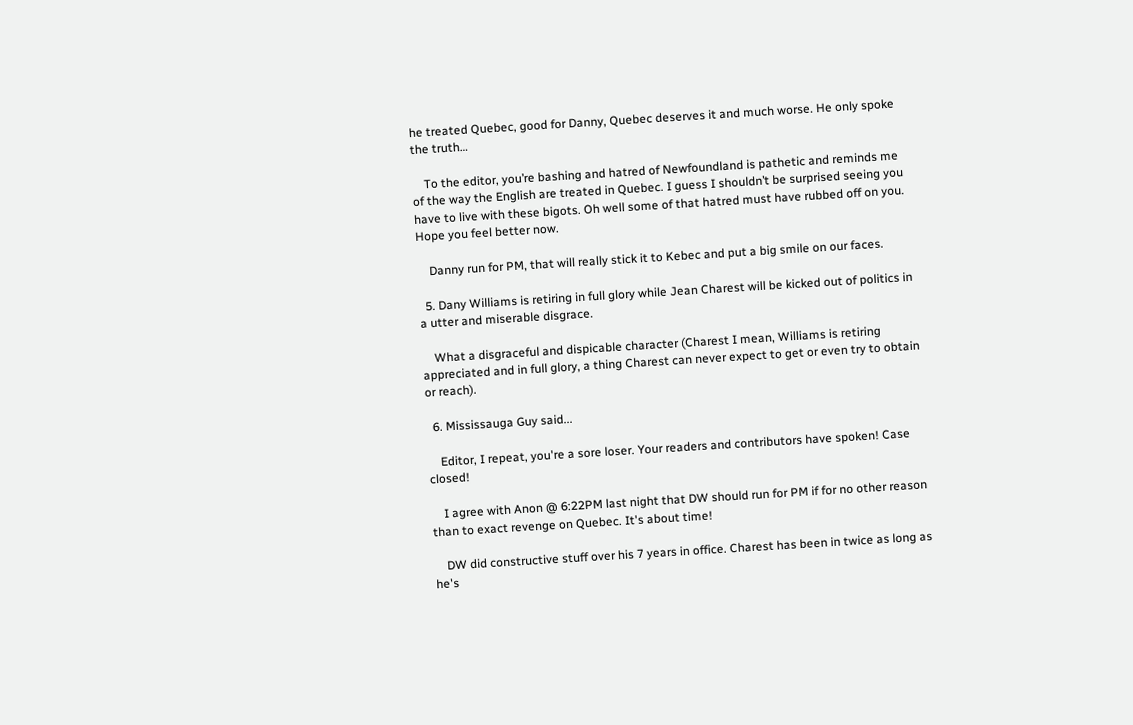he treated Quebec, good for Danny, Quebec deserves it and much worse. He only spoke the truth…

    To the editor, you’re bashing and hatred of Newfoundland is pathetic and reminds me of the way the English are treated in Quebec. I guess I shouldn’t be surprised seeing you have to live with these bigots. Oh well some of that hatred must have rubbed off on you. Hope you feel better now.

    Danny run for PM, that will really stick it to Kebec and put a big smile on our faces.

  5. Dany Williams is retiring in full glory while Jean Charest will be kicked out of politics in a utter and miserable disgrace.

    What a disgraceful and dispicable character (Charest I mean, Williams is retiring appreciated and in full glory, a thing Charest can never expect to get or even try to obtain or reach).

  6. Mississauga Guy said...

    Editor, I repeat, you're a sore loser. Your readers and contributors have spoken! Case closed!

    I agree with Anon @ 6:22PM last night that DW should run for PM if for no other reason than to exact revenge on Quebec. It's about time!

    DW did constructive stuff over his 7 years in office. Charest has been in twice as long as he's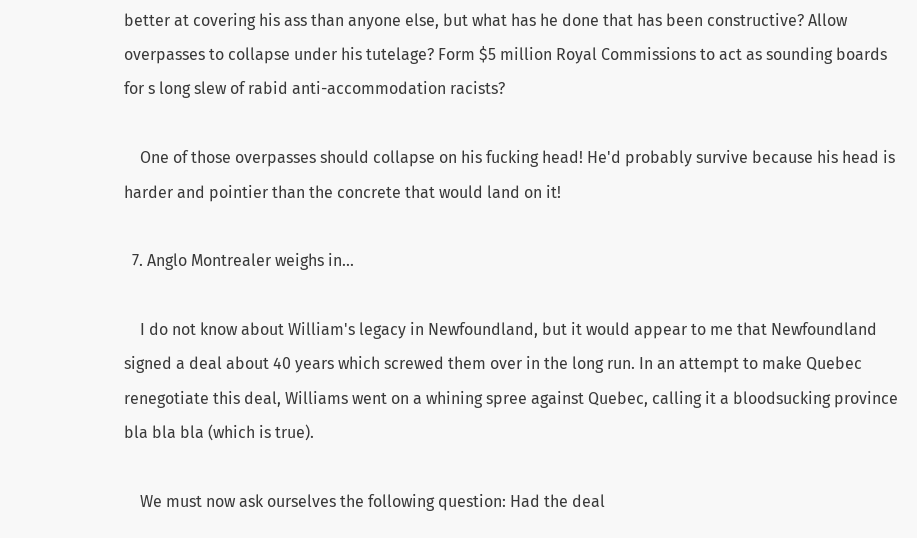better at covering his ass than anyone else, but what has he done that has been constructive? Allow overpasses to collapse under his tutelage? Form $5 million Royal Commissions to act as sounding boards for s long slew of rabid anti-accommodation racists?

    One of those overpasses should collapse on his fucking head! He'd probably survive because his head is harder and pointier than the concrete that would land on it!

  7. Anglo Montrealer weighs in...

    I do not know about William's legacy in Newfoundland, but it would appear to me that Newfoundland signed a deal about 40 years which screwed them over in the long run. In an attempt to make Quebec renegotiate this deal, Williams went on a whining spree against Quebec, calling it a bloodsucking province bla bla bla (which is true).

    We must now ask ourselves the following question: Had the deal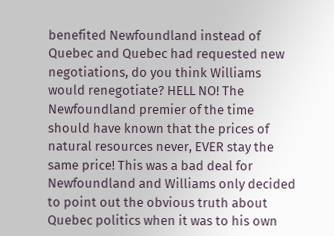benefited Newfoundland instead of Quebec and Quebec had requested new negotiations, do you think Williams would renegotiate? HELL NO! The Newfoundland premier of the time should have known that the prices of natural resources never, EVER stay the same price! This was a bad deal for Newfoundland and Williams only decided to point out the obvious truth about Quebec politics when it was to his own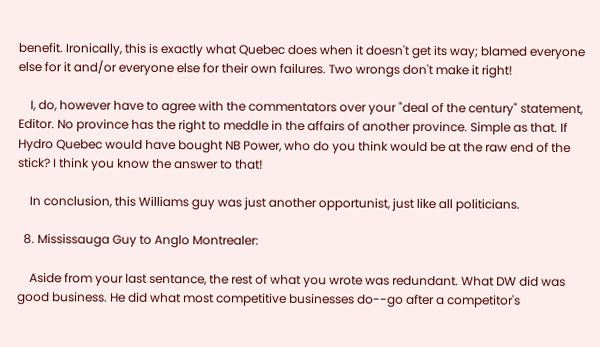benefit. Ironically, this is exactly what Quebec does when it doesn't get its way; blamed everyone else for it and/or everyone else for their own failures. Two wrongs don't make it right!

    I, do, however have to agree with the commentators over your "deal of the century" statement, Editor. No province has the right to meddle in the affairs of another province. Simple as that. If Hydro Quebec would have bought NB Power, who do you think would be at the raw end of the stick? I think you know the answer to that!

    In conclusion, this Williams guy was just another opportunist, just like all politicians.

  8. Mississauga Guy to Anglo Montrealer:

    Aside from your last sentance, the rest of what you wrote was redundant. What DW did was good business. He did what most competitive businesses do--go after a competitor's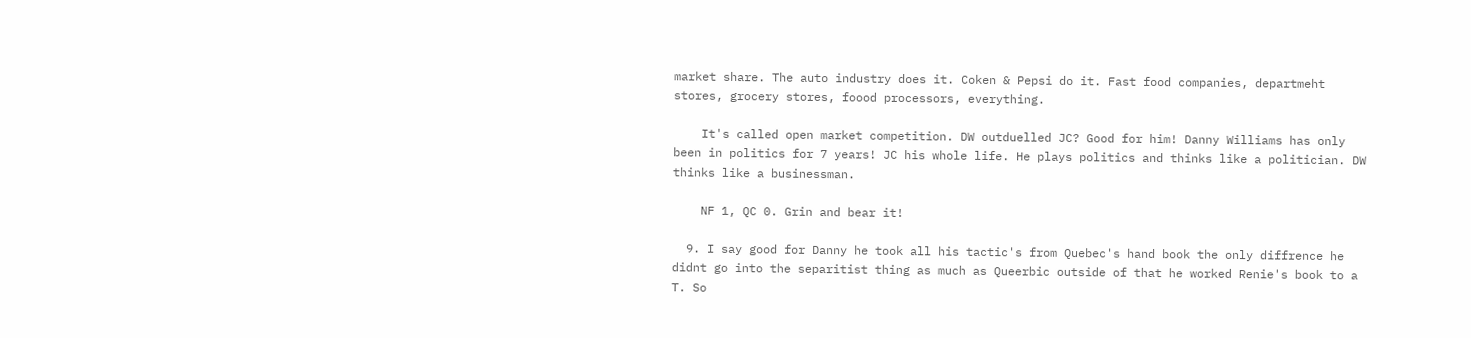market share. The auto industry does it. Coken & Pepsi do it. Fast food companies, departmeht stores, grocery stores, foood processors, everything.

    It's called open market competition. DW outduelled JC? Good for him! Danny Williams has only been in politics for 7 years! JC his whole life. He plays politics and thinks like a politician. DW thinks like a businessman.

    NF 1, QC 0. Grin and bear it!

  9. I say good for Danny he took all his tactic's from Quebec's hand book the only diffrence he didnt go into the separitist thing as much as Queerbic outside of that he worked Renie's book to a T. So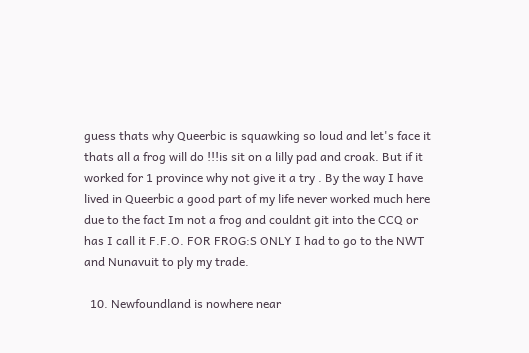guess thats why Queerbic is squawking so loud and let's face it thats all a frog will do !!!is sit on a lilly pad and croak. But if it worked for 1 province why not give it a try . By the way I have lived in Queerbic a good part of my life never worked much here due to the fact Im not a frog and couldnt git into the CCQ or has I call it F.F.O. FOR FROG:S ONLY I had to go to the NWT and Nunavuit to ply my trade.

  10. Newfoundland is nowhere near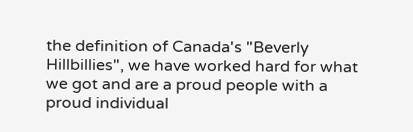the definition of Canada's "Beverly Hillbillies", we have worked hard for what we got and are a proud people with a proud individual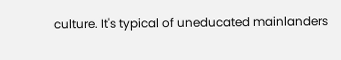culture. It's typical of uneducated mainlanders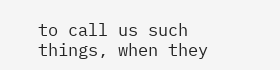to call us such things, when they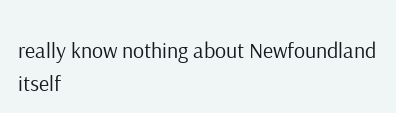really know nothing about Newfoundland itself